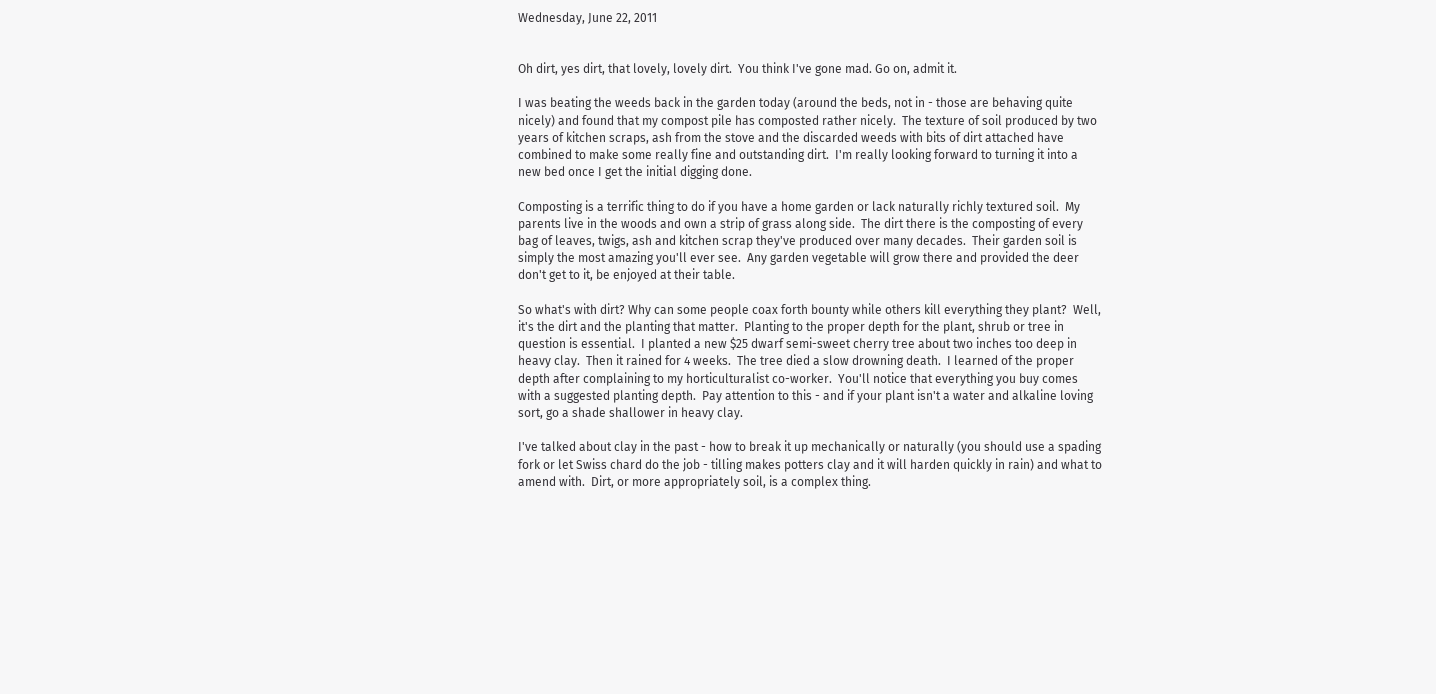Wednesday, June 22, 2011


Oh dirt, yes dirt, that lovely, lovely dirt.  You think I've gone mad. Go on, admit it.

I was beating the weeds back in the garden today (around the beds, not in - those are behaving quite nicely) and found that my compost pile has composted rather nicely.  The texture of soil produced by two years of kitchen scraps, ash from the stove and the discarded weeds with bits of dirt attached have combined to make some really fine and outstanding dirt.  I'm really looking forward to turning it into a new bed once I get the initial digging done.

Composting is a terrific thing to do if you have a home garden or lack naturally richly textured soil.  My parents live in the woods and own a strip of grass along side.  The dirt there is the composting of every bag of leaves, twigs, ash and kitchen scrap they've produced over many decades.  Their garden soil is simply the most amazing you'll ever see.  Any garden vegetable will grow there and provided the deer don't get to it, be enjoyed at their table.

So what's with dirt? Why can some people coax forth bounty while others kill everything they plant?  Well, it's the dirt and the planting that matter.  Planting to the proper depth for the plant, shrub or tree in question is essential.  I planted a new $25 dwarf semi-sweet cherry tree about two inches too deep in heavy clay.  Then it rained for 4 weeks.  The tree died a slow drowning death.  I learned of the proper depth after complaining to my horticulturalist co-worker.  You'll notice that everything you buy comes with a suggested planting depth.  Pay attention to this - and if your plant isn't a water and alkaline loving sort, go a shade shallower in heavy clay.

I've talked about clay in the past - how to break it up mechanically or naturally (you should use a spading fork or let Swiss chard do the job - tilling makes potters clay and it will harden quickly in rain) and what to amend with.  Dirt, or more appropriately soil, is a complex thing.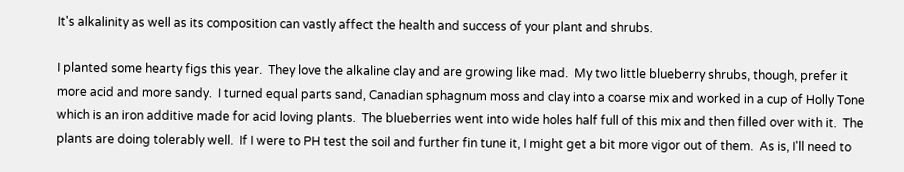It's alkalinity as well as its composition can vastly affect the health and success of your plant and shrubs.

I planted some hearty figs this year.  They love the alkaline clay and are growing like mad.  My two little blueberry shrubs, though, prefer it more acid and more sandy.  I turned equal parts sand, Canadian sphagnum moss and clay into a coarse mix and worked in a cup of Holly Tone which is an iron additive made for acid loving plants.  The blueberries went into wide holes half full of this mix and then filled over with it.  The plants are doing tolerably well.  If I were to PH test the soil and further fin tune it, I might get a bit more vigor out of them.  As is, I'll need to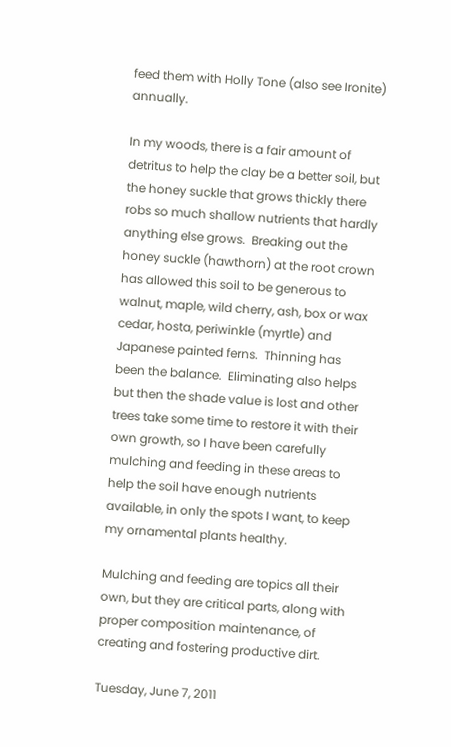feed them with Holly Tone (also see Ironite) annually.

In my woods, there is a fair amount of detritus to help the clay be a better soil, but the honey suckle that grows thickly there robs so much shallow nutrients that hardly anything else grows.  Breaking out the honey suckle (hawthorn) at the root crown has allowed this soil to be generous to walnut, maple, wild cherry, ash, box or wax cedar, hosta, periwinkle (myrtle) and Japanese painted ferns.  Thinning has been the balance.  Eliminating also helps but then the shade value is lost and other trees take some time to restore it with their own growth, so I have been carefully mulching and feeding in these areas to help the soil have enough nutrients available, in only the spots I want, to keep my ornamental plants healthy.

Mulching and feeding are topics all their own, but they are critical parts, along with proper composition maintenance, of creating and fostering productive dirt.

Tuesday, June 7, 2011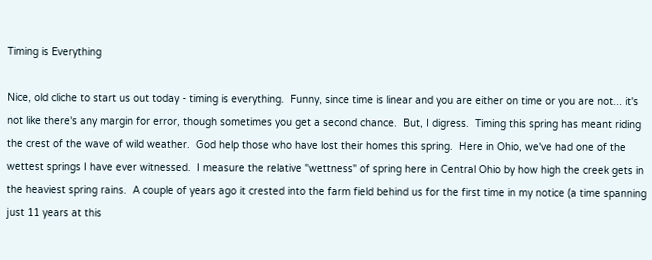Timing is Everything

Nice, old cliche to start us out today - timing is everything.  Funny, since time is linear and you are either on time or you are not... it's not like there's any margin for error, though sometimes you get a second chance.  But, I digress.  Timing this spring has meant riding the crest of the wave of wild weather.  God help those who have lost their homes this spring.  Here in Ohio, we've had one of the wettest springs I have ever witnessed.  I measure the relative "wettness" of spring here in Central Ohio by how high the creek gets in the heaviest spring rains.  A couple of years ago it crested into the farm field behind us for the first time in my notice (a time spanning just 11 years at this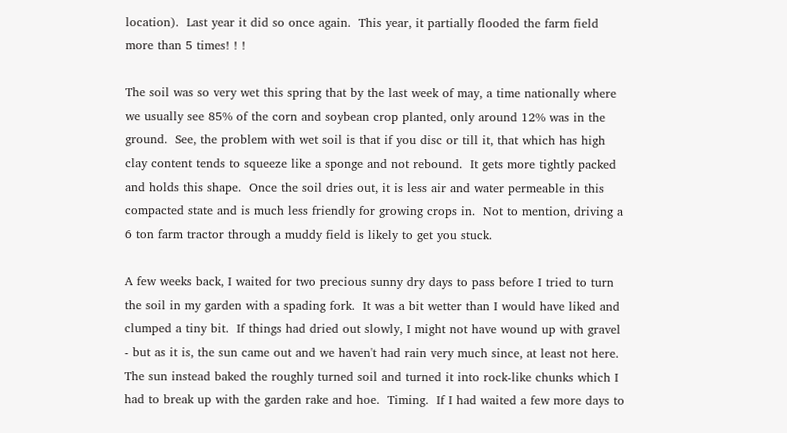location).  Last year it did so once again.  This year, it partially flooded the farm field more than 5 times! ! !

The soil was so very wet this spring that by the last week of may, a time nationally where we usually see 85% of the corn and soybean crop planted, only around 12% was in the ground.  See, the problem with wet soil is that if you disc or till it, that which has high clay content tends to squeeze like a sponge and not rebound.  It gets more tightly packed and holds this shape.  Once the soil dries out, it is less air and water permeable in this compacted state and is much less friendly for growing crops in.  Not to mention, driving a 6 ton farm tractor through a muddy field is likely to get you stuck.

A few weeks back, I waited for two precious sunny dry days to pass before I tried to turn the soil in my garden with a spading fork.  It was a bit wetter than I would have liked and clumped a tiny bit.  If things had dried out slowly, I might not have wound up with gravel - but as it is, the sun came out and we haven't had rain very much since, at least not here.  The sun instead baked the roughly turned soil and turned it into rock-like chunks which I had to break up with the garden rake and hoe.  Timing.  If I had waited a few more days to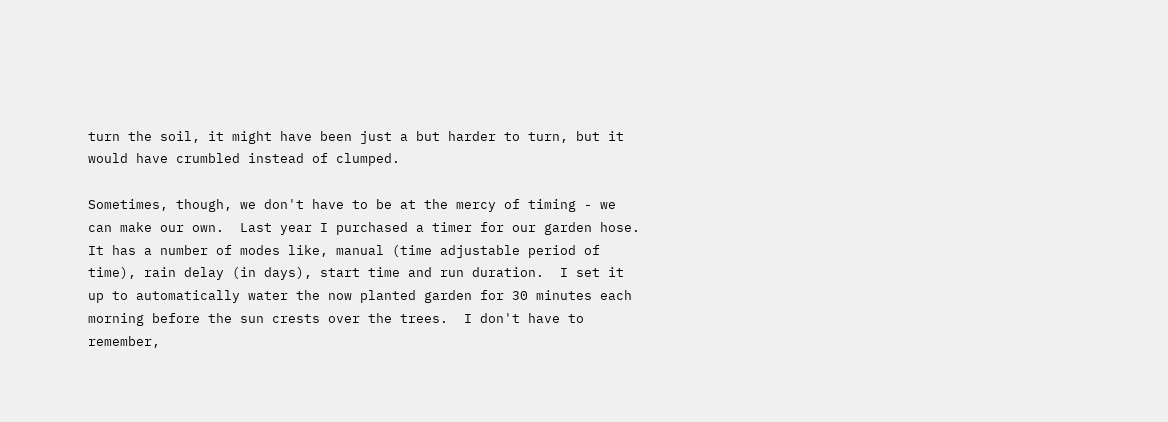turn the soil, it might have been just a but harder to turn, but it would have crumbled instead of clumped.

Sometimes, though, we don't have to be at the mercy of timing - we can make our own.  Last year I purchased a timer for our garden hose.  It has a number of modes like, manual (time adjustable period of time), rain delay (in days), start time and run duration.  I set it up to automatically water the now planted garden for 30 minutes each morning before the sun crests over the trees.  I don't have to remember,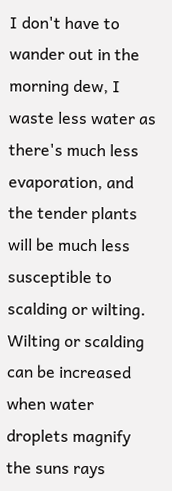I don't have to wander out in the morning dew, I waste less water as there's much less evaporation, and the tender plants will be much less susceptible to scalding or wilting.  Wilting or scalding can be increased when water droplets magnify the suns rays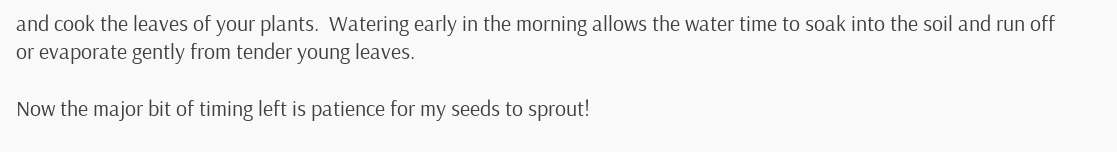and cook the leaves of your plants.  Watering early in the morning allows the water time to soak into the soil and run off or evaporate gently from tender young leaves.

Now the major bit of timing left is patience for my seeds to sprout!